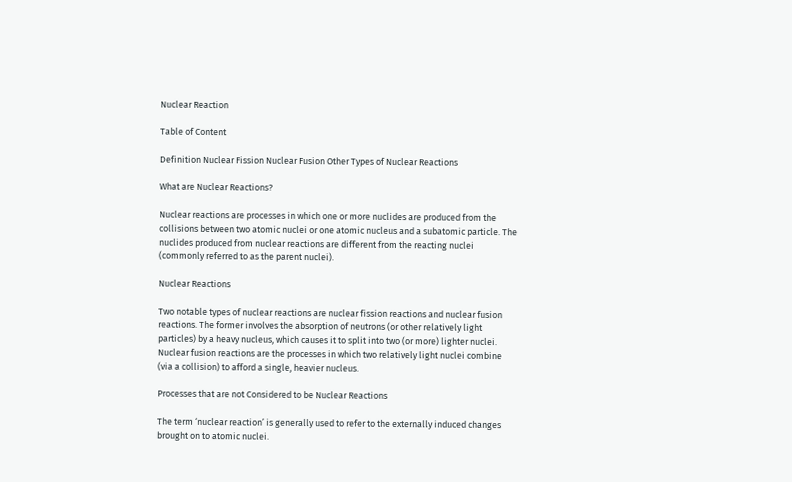Nuclear Reaction

Table of Content

Definition Nuclear Fission Nuclear Fusion Other Types of Nuclear Reactions

What are Nuclear Reactions?

Nuclear reactions are processes in which one or more nuclides are produced from the collisions between two atomic nuclei or one atomic nucleus and a subatomic particle. The nuclides produced from nuclear reactions are different from the reacting nuclei (commonly referred to as the parent nuclei).

Nuclear Reactions

Two notable types of nuclear reactions are nuclear fission reactions and nuclear fusion reactions. The former involves the absorption of neutrons (or other relatively light particles) by a heavy nucleus, which causes it to split into two (or more) lighter nuclei. Nuclear fusion reactions are the processes in which two relatively light nuclei combine (via a collision) to afford a single, heavier nucleus.

Processes that are not Considered to be Nuclear Reactions

The term ‘nuclear reaction’ is generally used to refer to the externally induced changes brought on to atomic nuclei.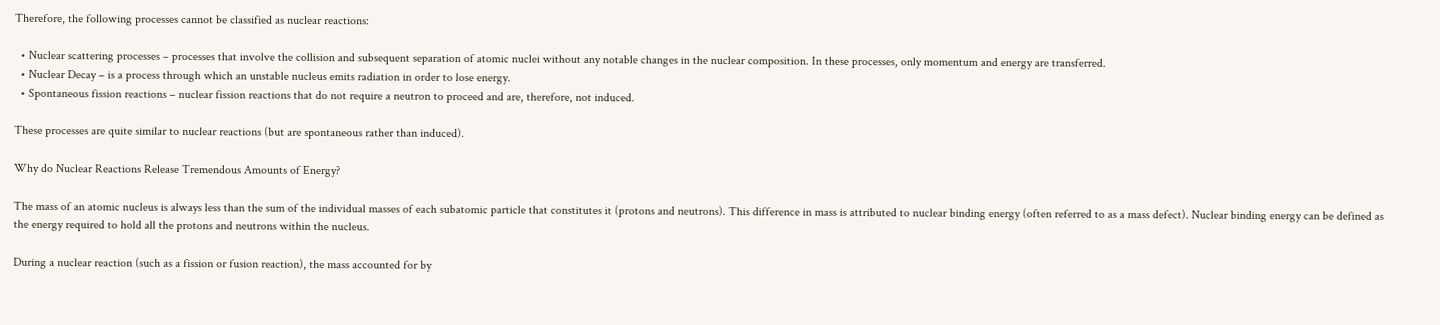Therefore, the following processes cannot be classified as nuclear reactions:

  • Nuclear scattering processes – processes that involve the collision and subsequent separation of atomic nuclei without any notable changes in the nuclear composition. In these processes, only momentum and energy are transferred.
  • Nuclear Decay – is a process through which an unstable nucleus emits radiation in order to lose energy.
  • Spontaneous fission reactions – nuclear fission reactions that do not require a neutron to proceed and are, therefore, not induced.

These processes are quite similar to nuclear reactions (but are spontaneous rather than induced).

Why do Nuclear Reactions Release Tremendous Amounts of Energy?

The mass of an atomic nucleus is always less than the sum of the individual masses of each subatomic particle that constitutes it (protons and neutrons). This difference in mass is attributed to nuclear binding energy (often referred to as a mass defect). Nuclear binding energy can be defined as the energy required to hold all the protons and neutrons within the nucleus.

During a nuclear reaction (such as a fission or fusion reaction), the mass accounted for by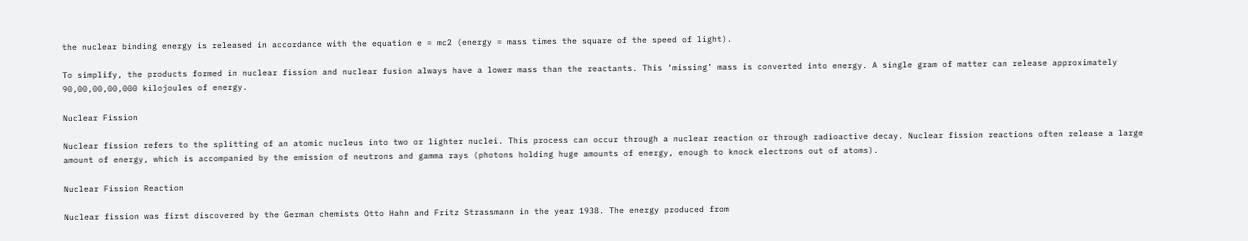the nuclear binding energy is released in accordance with the equation e = mc2 (energy = mass times the square of the speed of light).

To simplify, the products formed in nuclear fission and nuclear fusion always have a lower mass than the reactants. This ‘missing’ mass is converted into energy. A single gram of matter can release approximately 90,00,00,00,000 kilojoules of energy.

Nuclear Fission

Nuclear fission refers to the splitting of an atomic nucleus into two or lighter nuclei. This process can occur through a nuclear reaction or through radioactive decay. Nuclear fission reactions often release a large amount of energy, which is accompanied by the emission of neutrons and gamma rays (photons holding huge amounts of energy, enough to knock electrons out of atoms).

Nuclear Fission Reaction

Nuclear fission was first discovered by the German chemists Otto Hahn and Fritz Strassmann in the year 1938. The energy produced from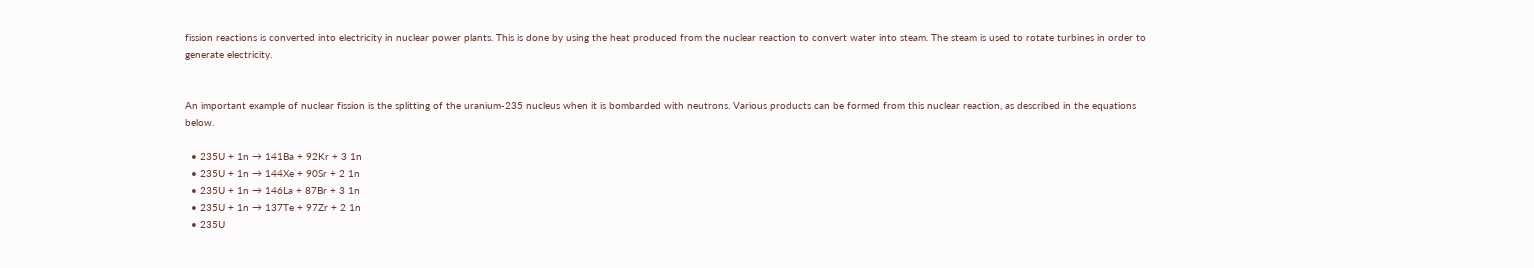fission reactions is converted into electricity in nuclear power plants. This is done by using the heat produced from the nuclear reaction to convert water into steam. The steam is used to rotate turbines in order to generate electricity.


An important example of nuclear fission is the splitting of the uranium-235 nucleus when it is bombarded with neutrons. Various products can be formed from this nuclear reaction, as described in the equations below.

  • 235U + 1n → 141Ba + 92Kr + 3 1n
  • 235U + 1n → 144Xe + 90Sr + 2 1n
  • 235U + 1n → 146La + 87Br + 3 1n
  • 235U + 1n → 137Te + 97Zr + 2 1n
  • 235U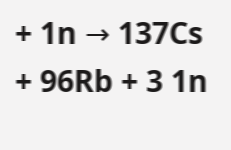+ 1n → 137Cs + 96Rb + 3 1n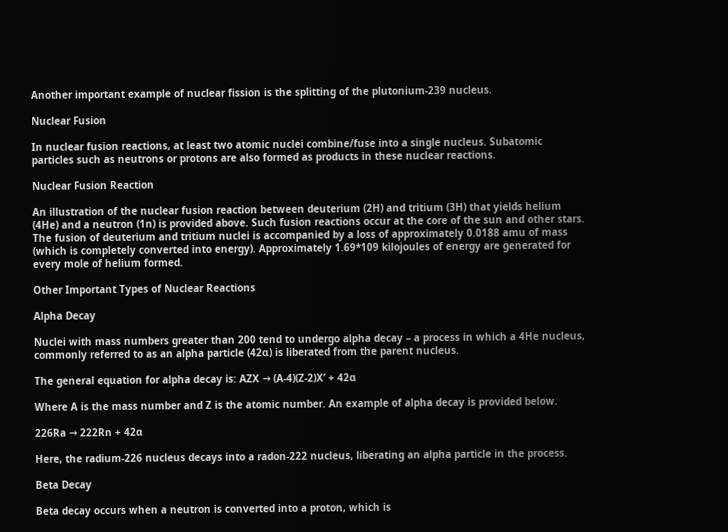Another important example of nuclear fission is the splitting of the plutonium-239 nucleus.

Nuclear Fusion

In nuclear fusion reactions, at least two atomic nuclei combine/fuse into a single nucleus. Subatomic particles such as neutrons or protons are also formed as products in these nuclear reactions.

Nuclear Fusion Reaction

An illustration of the nuclear fusion reaction between deuterium (2H) and tritium (3H) that yields helium (4He) and a neutron (1n) is provided above. Such fusion reactions occur at the core of the sun and other stars. The fusion of deuterium and tritium nuclei is accompanied by a loss of approximately 0.0188 amu of mass (which is completely converted into energy). Approximately 1.69*109 kilojoules of energy are generated for every mole of helium formed.

Other Important Types of Nuclear Reactions

Alpha Decay

Nuclei with mass numbers greater than 200 tend to undergo alpha decay – a process in which a 4He nucleus, commonly referred to as an alpha particle (42α) is liberated from the parent nucleus.

The general equation for alpha decay is: AZX → (A-4)(Z-2)X’ + 42α

Where A is the mass number and Z is the atomic number. An example of alpha decay is provided below.

226Ra → 222Rn + 42α

Here, the radium-226 nucleus decays into a radon-222 nucleus, liberating an alpha particle in the process.

Beta Decay

Beta decay occurs when a neutron is converted into a proton, which is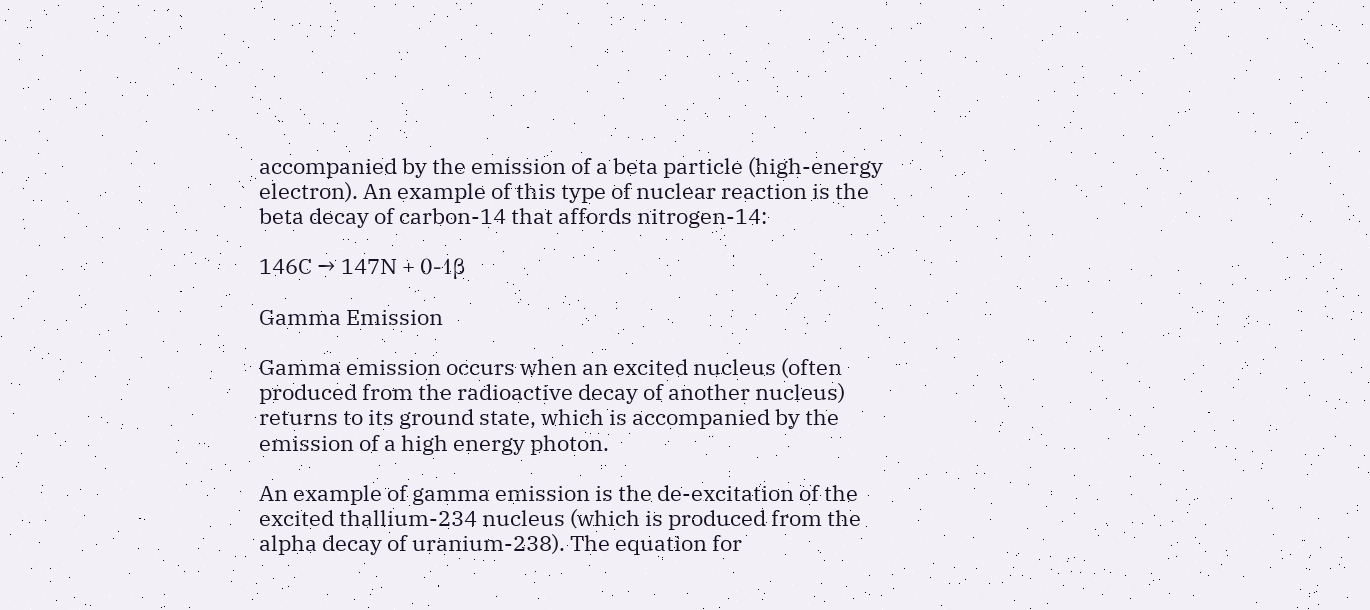accompanied by the emission of a beta particle (high-energy electron). An example of this type of nuclear reaction is the beta decay of carbon-14 that affords nitrogen-14:

146C → 147N + 0-1β

Gamma Emission

Gamma emission occurs when an excited nucleus (often produced from the radioactive decay of another nucleus) returns to its ground state, which is accompanied by the emission of a high energy photon.

An example of gamma emission is the de-excitation of the excited thallium-234 nucleus (which is produced from the alpha decay of uranium-238). The equation for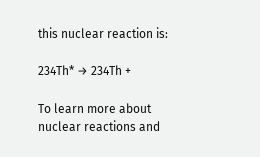this nuclear reaction is:

234Th* → 234Th +

To learn more about nuclear reactions and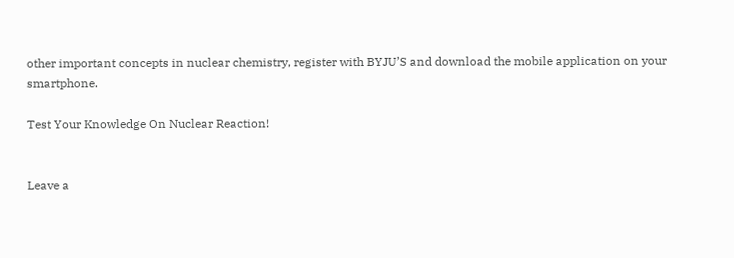other important concepts in nuclear chemistry, register with BYJU’S and download the mobile application on your smartphone.

Test Your Knowledge On Nuclear Reaction!


Leave a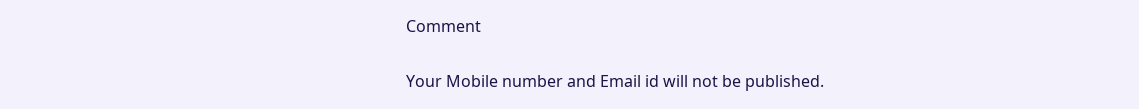Comment

Your Mobile number and Email id will not be published.